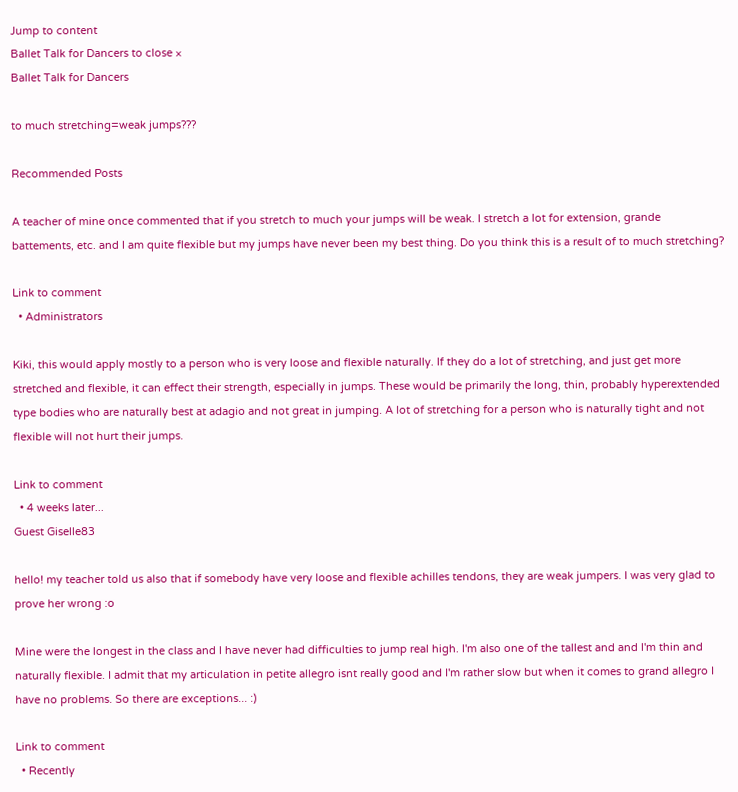Jump to content
Ballet Talk for Dancers to close ×
Ballet Talk for Dancers

to much stretching=weak jumps???

Recommended Posts

A teacher of mine once commented that if you stretch to much your jumps will be weak. I stretch a lot for extension, grande battements, etc. and I am quite flexible but my jumps have never been my best thing. Do you think this is a result of to much stretching?

Link to comment
  • Administrators

Kiki, this would apply mostly to a person who is very loose and flexible naturally. If they do a lot of stretching, and just get more stretched and flexible, it can effect their strength, especially in jumps. These would be primarily the long, thin, probably hyperextended type bodies who are naturally best at adagio and not great in jumping. A lot of stretching for a person who is naturally tight and not flexible will not hurt their jumps.

Link to comment
  • 4 weeks later...
Guest Giselle83

hello! my teacher told us also that if somebody have very loose and flexible achilles tendons, they are weak jumpers. I was very glad to prove her wrong :o

Mine were the longest in the class and I have never had difficulties to jump real high. I'm also one of the tallest and and I'm thin and naturally flexible. I admit that my articulation in petite allegro isnt really good and I'm rather slow but when it comes to grand allegro I have no problems. So there are exceptions... :)

Link to comment
  • Recently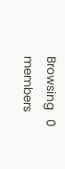Browsing   0 members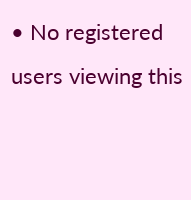• No registered users viewing this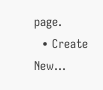page.
  • Create New...